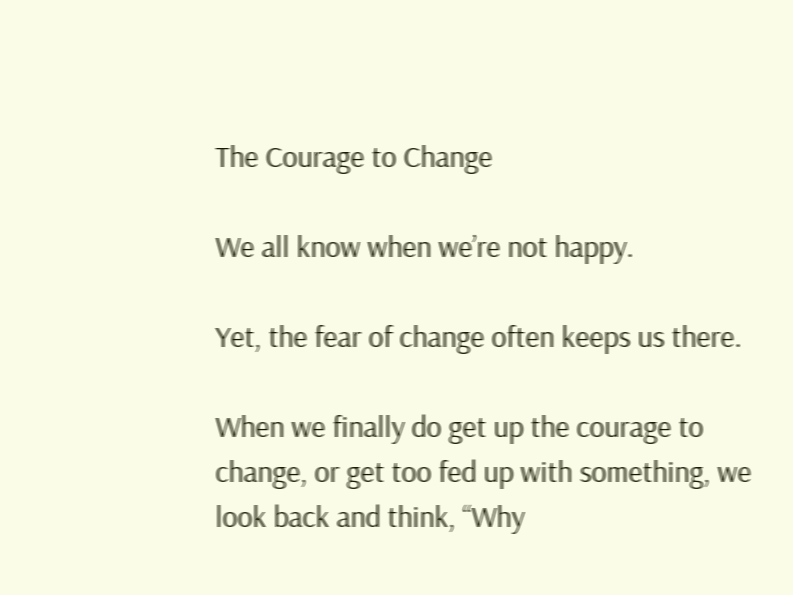The Courage to Change

We all know when we’re not happy.

Yet, the fear of change often keeps us there.

When we finally do get up the courage to change, or get too fed up with something, we look back and think, “Why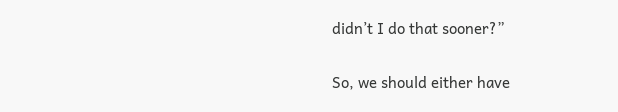didn’t I do that sooner?”

So, we should either have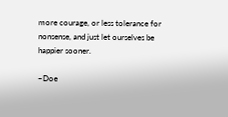more courage, or less tolerance for nonsense, and just let ourselves be happier sooner.

~Doe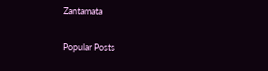Zantamata

Popular Posts